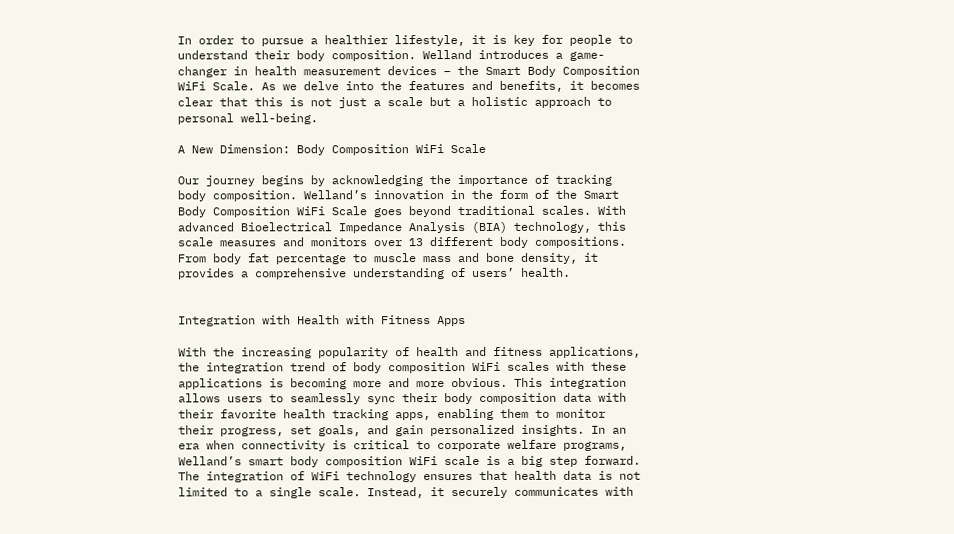In order to pursue a healthier lifestyle, it is key for people to understand their body composition. Welland introduces a game-changer in health measurement devices – the Smart Body Composition WiFi Scale. As we delve into the features and benefits, it becomes clear that this is not just a scale but a holistic approach to personal well-being.

A New Dimension: Body Composition WiFi Scale

Our journey begins by acknowledging the importance of tracking body composition. Welland’s innovation in the form of the Smart Body Composition WiFi Scale goes beyond traditional scales. With advanced Bioelectrical Impedance Analysis (BIA) technology, this scale measures and monitors over 13 different body compositions. From body fat percentage to muscle mass and bone density, it provides a comprehensive understanding of users’ health.


Integration with Health with Fitness Apps

With the increasing popularity of health and fitness applications, the integration trend of body composition WiFi scales with these applications is becoming more and more obvious. This integration allows users to seamlessly sync their body composition data with their favorite health tracking apps, enabling them to monitor their progress, set goals, and gain personalized insights. In an era when connectivity is critical to corporate welfare programs, Welland’s smart body composition WiFi scale is a big step forward. The integration of WiFi technology ensures that health data is not limited to a single scale. Instead, it securely communicates with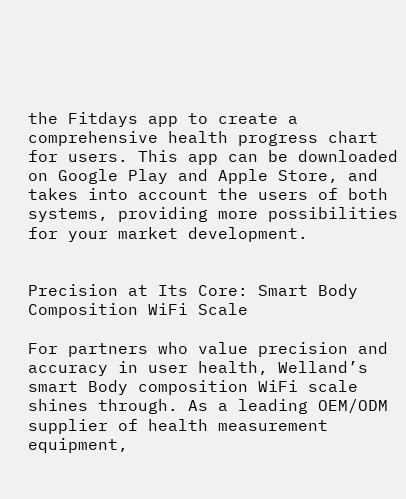the Fitdays app to create a comprehensive health progress chart for users. This app can be downloaded on Google Play and Apple Store, and takes into account the users of both systems, providing more possibilities for your market development.


Precision at Its Core: Smart Body Composition WiFi Scale

For partners who value precision and accuracy in user health, Welland’s smart Body composition WiFi scale shines through. As a leading OEM/ODM supplier of health measurement equipment,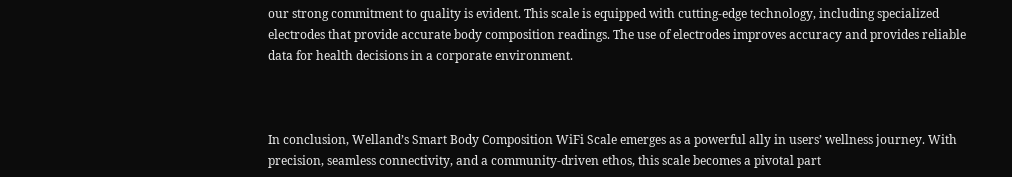our strong commitment to quality is evident. This scale is equipped with cutting-edge technology, including specialized electrodes that provide accurate body composition readings. The use of electrodes improves accuracy and provides reliable data for health decisions in a corporate environment.



In conclusion, Welland’s Smart Body Composition WiFi Scale emerges as a powerful ally in users’ wellness journey. With precision, seamless connectivity, and a community-driven ethos, this scale becomes a pivotal part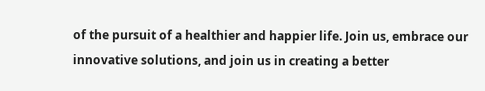of the pursuit of a healthier and happier life. Join us, embrace our innovative solutions, and join us in creating a better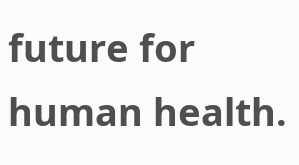future for human health.